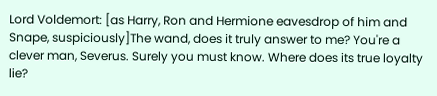Lord Voldemort: [as Harry, Ron and Hermione eavesdrop of him and Snape, suspiciously]The wand, does it truly answer to me? You're a clever man, Severus. Surely you must know. Where does its true loyalty lie?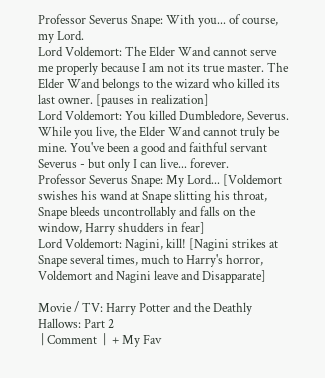Professor Severus Snape: With you... of course, my Lord.
Lord Voldemort: The Elder Wand cannot serve me properly because I am not its true master. The Elder Wand belongs to the wizard who killed its last owner. [pauses in realization]
Lord Voldemort: You killed Dumbledore, Severus. While you live, the Elder Wand cannot truly be mine. You've been a good and faithful servant Severus - but only I can live... forever.
Professor Severus Snape: My Lord... [Voldemort swishes his wand at Snape slitting his throat, Snape bleeds uncontrollably and falls on the window, Harry shudders in fear]
Lord Voldemort: Nagini, kill! [Nagini strikes at Snape several times, much to Harry's horror, Voldemort and Nagini leave and Disapparate]

Movie / TV: Harry Potter and the Deathly Hallows: Part 2
 | Comment  |  + My Fav